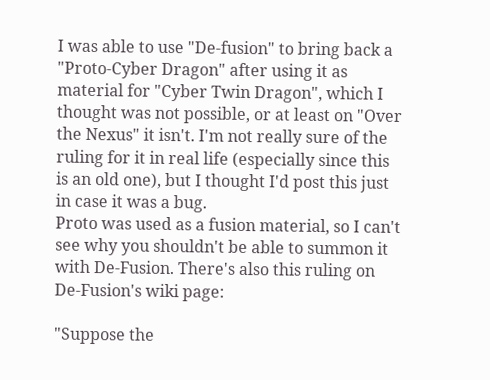I was able to use "De-fusion" to bring back a "Proto-Cyber Dragon" after using it as material for "Cyber Twin Dragon", which I thought was not possible, or at least on "Over the Nexus" it isn't. I'm not really sure of the ruling for it in real life (especially since this is an old one), but I thought I'd post this just in case it was a bug.
Proto was used as a fusion material, so I can't see why you shouldn't be able to summon it with De-Fusion. There's also this ruling on De-Fusion's wiki page:

"Suppose the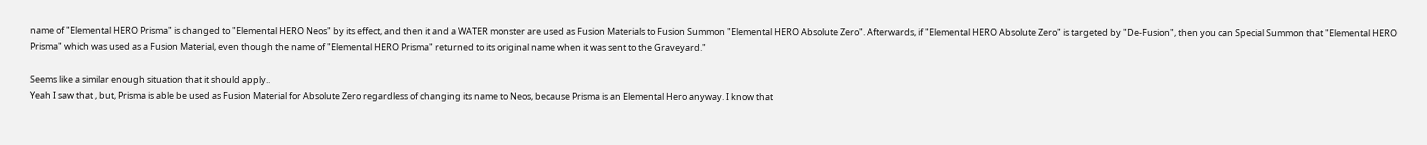name of "Elemental HERO Prisma" is changed to "Elemental HERO Neos" by its effect, and then it and a WATER monster are used as Fusion Materials to Fusion Summon "Elemental HERO Absolute Zero". Afterwards, if "Elemental HERO Absolute Zero" is targeted by "De-Fusion", then you can Special Summon that "Elemental HERO Prisma" which was used as a Fusion Material, even though the name of "Elemental HERO Prisma" returned to its original name when it was sent to the Graveyard."

Seems like a similar enough situation that it should apply..
Yeah I saw that , but, Prisma is able be used as Fusion Material for Absolute Zero regardless of changing its name to Neos, because Prisma is an Elemental Hero anyway. I know that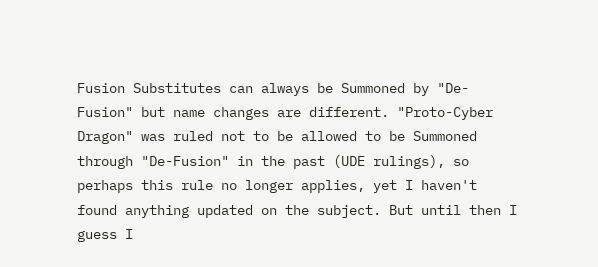Fusion Substitutes can always be Summoned by "De-Fusion" but name changes are different. "Proto-Cyber Dragon" was ruled not to be allowed to be Summoned through "De-Fusion" in the past (UDE rulings), so perhaps this rule no longer applies, yet I haven't found anything updated on the subject. But until then I guess I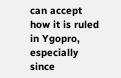can accept how it is ruled in Ygopro, especially since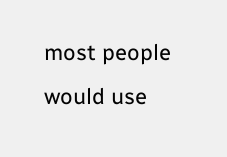most people would use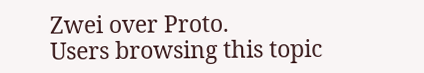Zwei over Proto.
Users browsing this topic